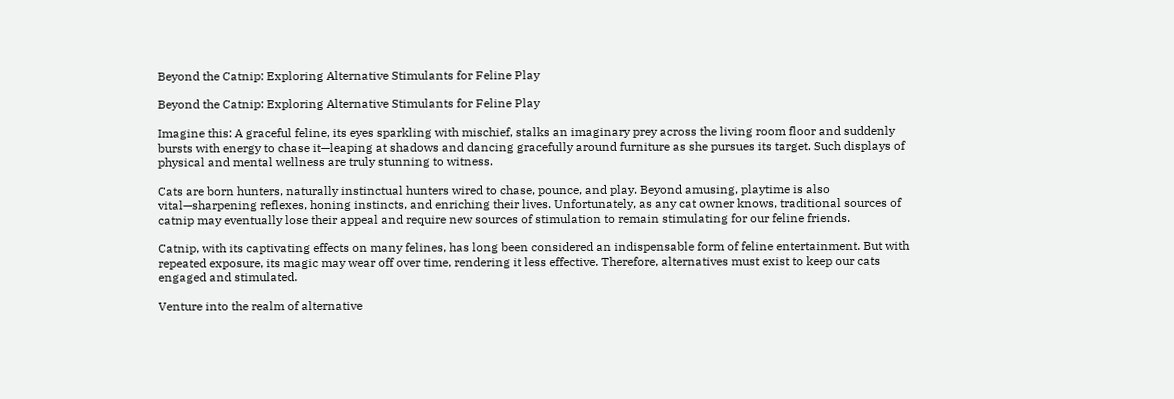Beyond the Catnip: Exploring Alternative Stimulants for Feline Play

Beyond the Catnip: Exploring Alternative Stimulants for Feline Play

Imagine this: A graceful feline, its eyes sparkling with mischief, stalks an imaginary prey across the living room floor and suddenly bursts with energy to chase it—leaping at shadows and dancing gracefully around furniture as she pursues its target. Such displays of physical and mental wellness are truly stunning to witness.

Cats are born hunters, naturally instinctual hunters wired to chase, pounce, and play. Beyond amusing, playtime is also vital—sharpening reflexes, honing instincts, and enriching their lives. Unfortunately, as any cat owner knows, traditional sources of catnip may eventually lose their appeal and require new sources of stimulation to remain stimulating for our feline friends.

Catnip, with its captivating effects on many felines, has long been considered an indispensable form of feline entertainment. But with repeated exposure, its magic may wear off over time, rendering it less effective. Therefore, alternatives must exist to keep our cats engaged and stimulated.

Venture into the realm of alternative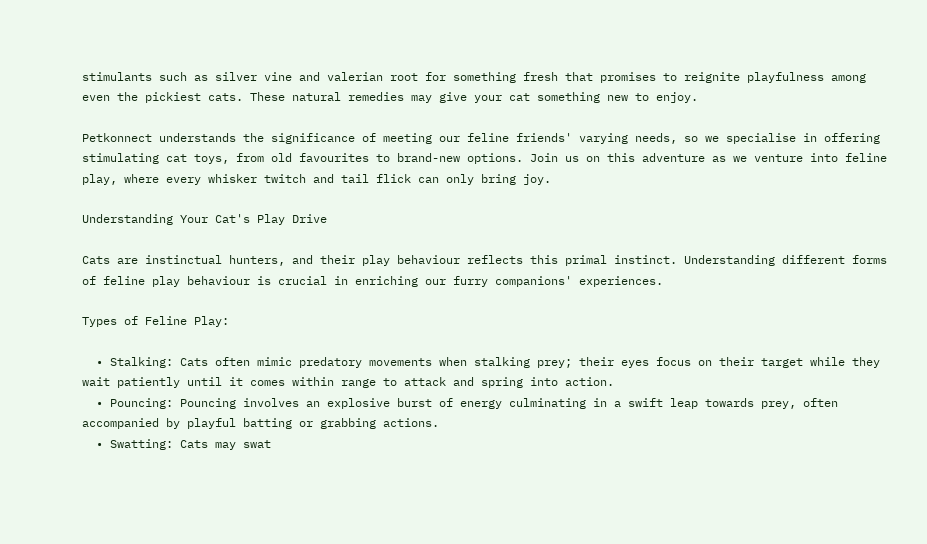stimulants such as silver vine and valerian root for something fresh that promises to reignite playfulness among even the pickiest cats. These natural remedies may give your cat something new to enjoy.

Petkonnect understands the significance of meeting our feline friends' varying needs, so we specialise in offering stimulating cat toys, from old favourites to brand-new options. Join us on this adventure as we venture into feline play, where every whisker twitch and tail flick can only bring joy.

Understanding Your Cat's Play Drive

Cats are instinctual hunters, and their play behaviour reflects this primal instinct. Understanding different forms of feline play behaviour is crucial in enriching our furry companions' experiences.

Types of Feline Play:

  • Stalking: Cats often mimic predatory movements when stalking prey; their eyes focus on their target while they wait patiently until it comes within range to attack and spring into action.
  • Pouncing: Pouncing involves an explosive burst of energy culminating in a swift leap towards prey, often accompanied by playful batting or grabbing actions.
  • Swatting: Cats may swat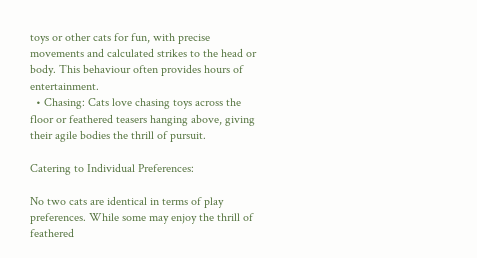toys or other cats for fun, with precise movements and calculated strikes to the head or body. This behaviour often provides hours of entertainment.
  • Chasing: Cats love chasing toys across the floor or feathered teasers hanging above, giving their agile bodies the thrill of pursuit.

Catering to Individual Preferences:

No two cats are identical in terms of play preferences. While some may enjoy the thrill of feathered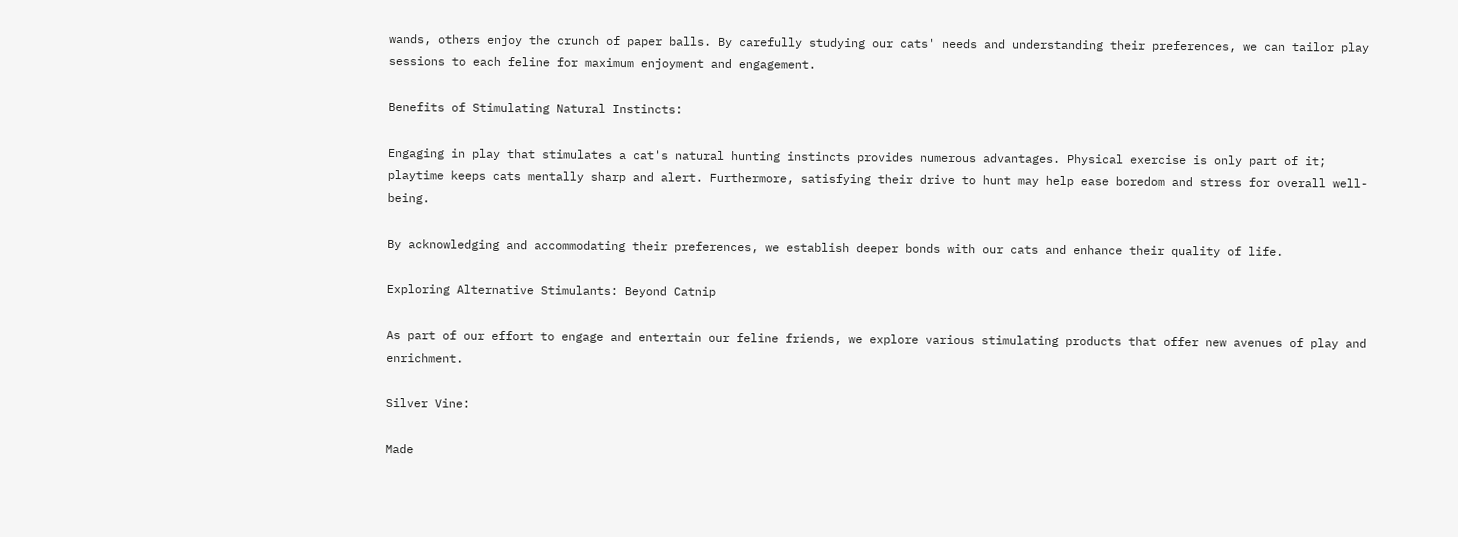wands, others enjoy the crunch of paper balls. By carefully studying our cats' needs and understanding their preferences, we can tailor play sessions to each feline for maximum enjoyment and engagement.

Benefits of Stimulating Natural Instincts:

Engaging in play that stimulates a cat's natural hunting instincts provides numerous advantages. Physical exercise is only part of it; playtime keeps cats mentally sharp and alert. Furthermore, satisfying their drive to hunt may help ease boredom and stress for overall well-being.

By acknowledging and accommodating their preferences, we establish deeper bonds with our cats and enhance their quality of life.

Exploring Alternative Stimulants: Beyond Catnip

As part of our effort to engage and entertain our feline friends, we explore various stimulating products that offer new avenues of play and enrichment.

Silver Vine:

Made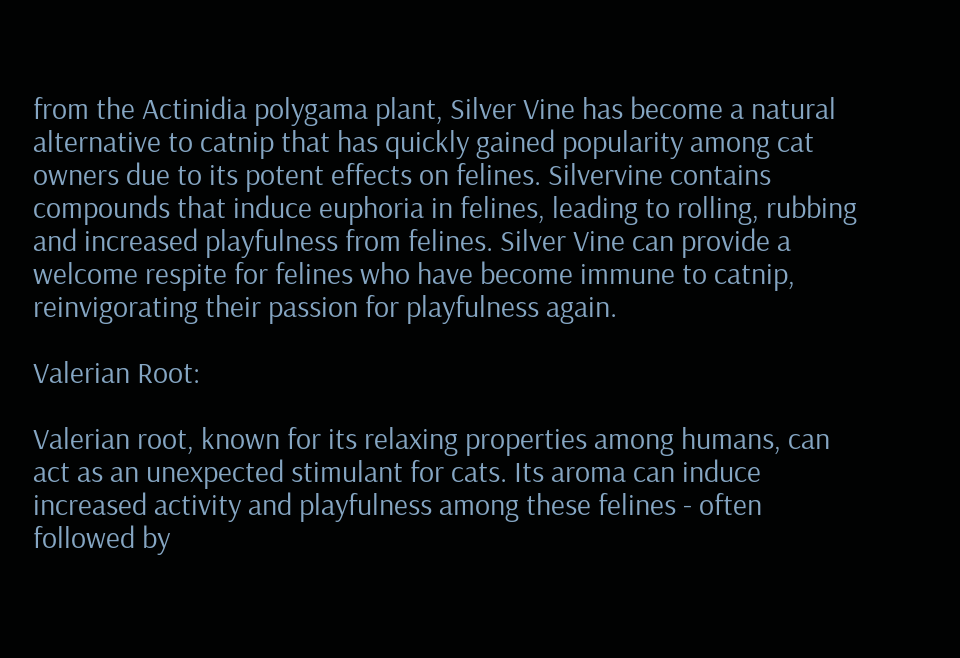from the Actinidia polygama plant, Silver Vine has become a natural alternative to catnip that has quickly gained popularity among cat owners due to its potent effects on felines. Silvervine contains compounds that induce euphoria in felines, leading to rolling, rubbing and increased playfulness from felines. Silver Vine can provide a welcome respite for felines who have become immune to catnip, reinvigorating their passion for playfulness again.

Valerian Root:

Valerian root, known for its relaxing properties among humans, can act as an unexpected stimulant for cats. Its aroma can induce increased activity and playfulness among these felines - often followed by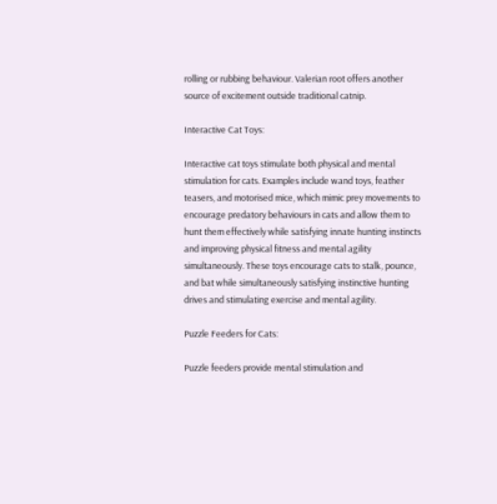rolling or rubbing behaviour. Valerian root offers another source of excitement outside traditional catnip.

Interactive Cat Toys:

Interactive cat toys stimulate both physical and mental stimulation for cats. Examples include wand toys, feather teasers, and motorised mice, which mimic prey movements to encourage predatory behaviours in cats and allow them to hunt them effectively while satisfying innate hunting instincts and improving physical fitness and mental agility simultaneously. These toys encourage cats to stalk, pounce, and bat while simultaneously satisfying instinctive hunting drives and stimulating exercise and mental agility.

Puzzle Feeders for Cats:

Puzzle feeders provide mental stimulation and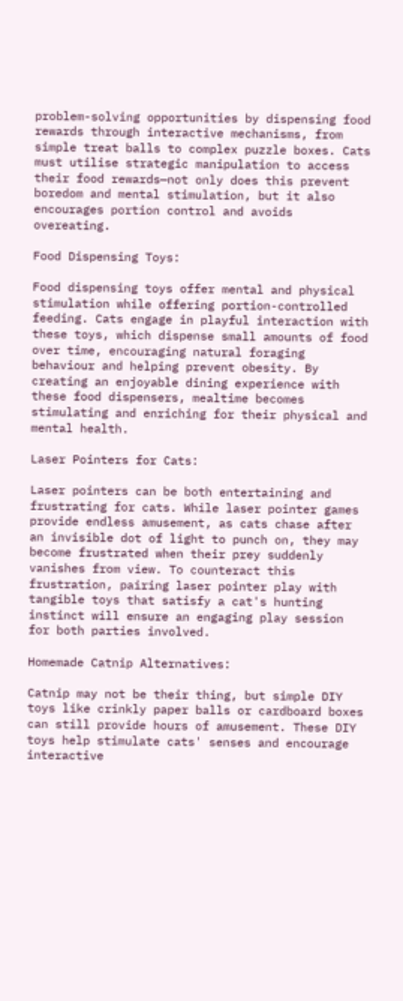problem-solving opportunities by dispensing food rewards through interactive mechanisms, from simple treat balls to complex puzzle boxes. Cats must utilise strategic manipulation to access their food rewards—not only does this prevent boredom and mental stimulation, but it also encourages portion control and avoids overeating.

Food Dispensing Toys:

Food dispensing toys offer mental and physical stimulation while offering portion-controlled feeding. Cats engage in playful interaction with these toys, which dispense small amounts of food over time, encouraging natural foraging behaviour and helping prevent obesity. By creating an enjoyable dining experience with these food dispensers, mealtime becomes stimulating and enriching for their physical and mental health.

Laser Pointers for Cats:

Laser pointers can be both entertaining and frustrating for cats. While laser pointer games provide endless amusement, as cats chase after an invisible dot of light to punch on, they may become frustrated when their prey suddenly vanishes from view. To counteract this frustration, pairing laser pointer play with tangible toys that satisfy a cat's hunting instinct will ensure an engaging play session for both parties involved.

Homemade Catnip Alternatives:

Catnip may not be their thing, but simple DIY toys like crinkly paper balls or cardboard boxes can still provide hours of amusement. These DIY toys help stimulate cats' senses and encourage interactive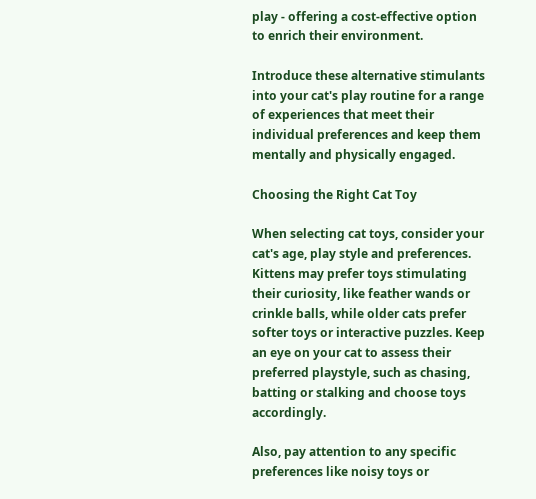play - offering a cost-effective option to enrich their environment.

Introduce these alternative stimulants into your cat's play routine for a range of experiences that meet their individual preferences and keep them mentally and physically engaged.

Choosing the Right Cat Toy

When selecting cat toys, consider your cat's age, play style and preferences. Kittens may prefer toys stimulating their curiosity, like feather wands or crinkle balls, while older cats prefer softer toys or interactive puzzles. Keep an eye on your cat to assess their preferred playstyle, such as chasing, batting or stalking and choose toys accordingly.

Also, pay attention to any specific preferences like noisy toys or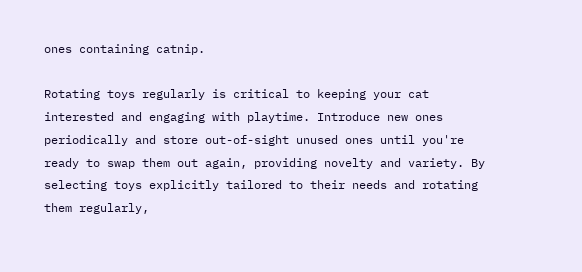ones containing catnip.

Rotating toys regularly is critical to keeping your cat interested and engaging with playtime. Introduce new ones periodically and store out-of-sight unused ones until you're ready to swap them out again, providing novelty and variety. By selecting toys explicitly tailored to their needs and rotating them regularly,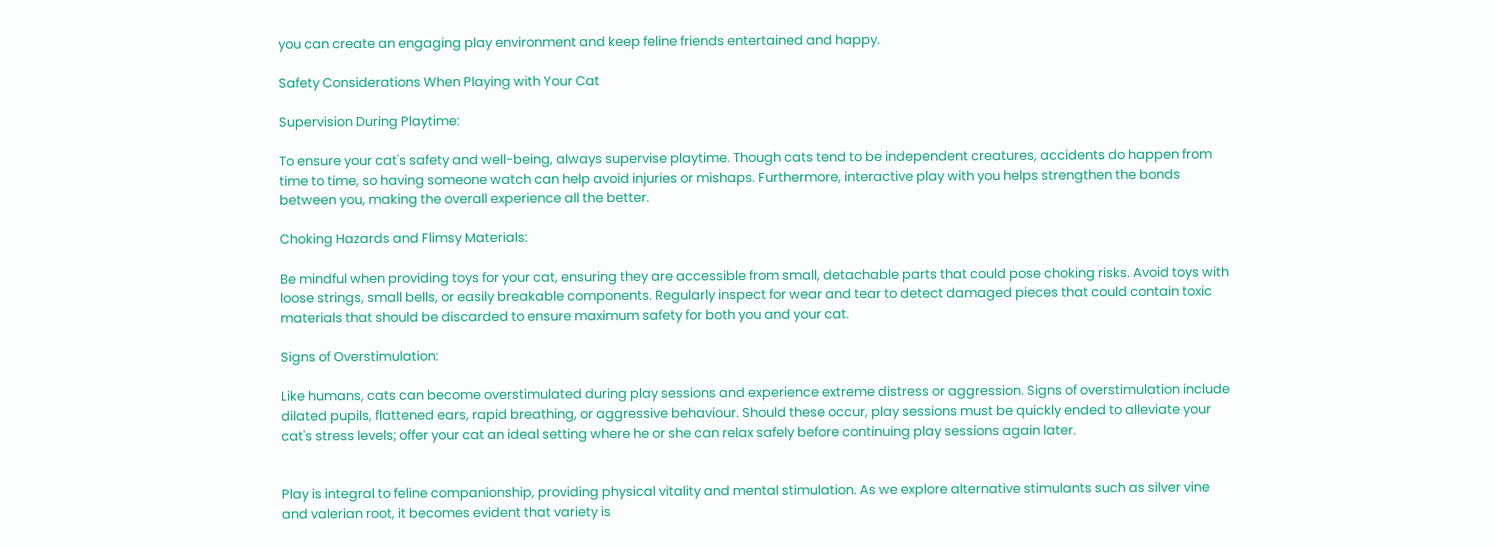you can create an engaging play environment and keep feline friends entertained and happy.

Safety Considerations When Playing with Your Cat

Supervision During Playtime:

To ensure your cat's safety and well-being, always supervise playtime. Though cats tend to be independent creatures, accidents do happen from time to time, so having someone watch can help avoid injuries or mishaps. Furthermore, interactive play with you helps strengthen the bonds between you, making the overall experience all the better.

Choking Hazards and Flimsy Materials:

Be mindful when providing toys for your cat, ensuring they are accessible from small, detachable parts that could pose choking risks. Avoid toys with loose strings, small bells, or easily breakable components. Regularly inspect for wear and tear to detect damaged pieces that could contain toxic materials that should be discarded to ensure maximum safety for both you and your cat.

Signs of Overstimulation:

Like humans, cats can become overstimulated during play sessions and experience extreme distress or aggression. Signs of overstimulation include dilated pupils, flattened ears, rapid breathing, or aggressive behaviour. Should these occur, play sessions must be quickly ended to alleviate your cat's stress levels; offer your cat an ideal setting where he or she can relax safely before continuing play sessions again later.


Play is integral to feline companionship, providing physical vitality and mental stimulation. As we explore alternative stimulants such as silver vine and valerian root, it becomes evident that variety is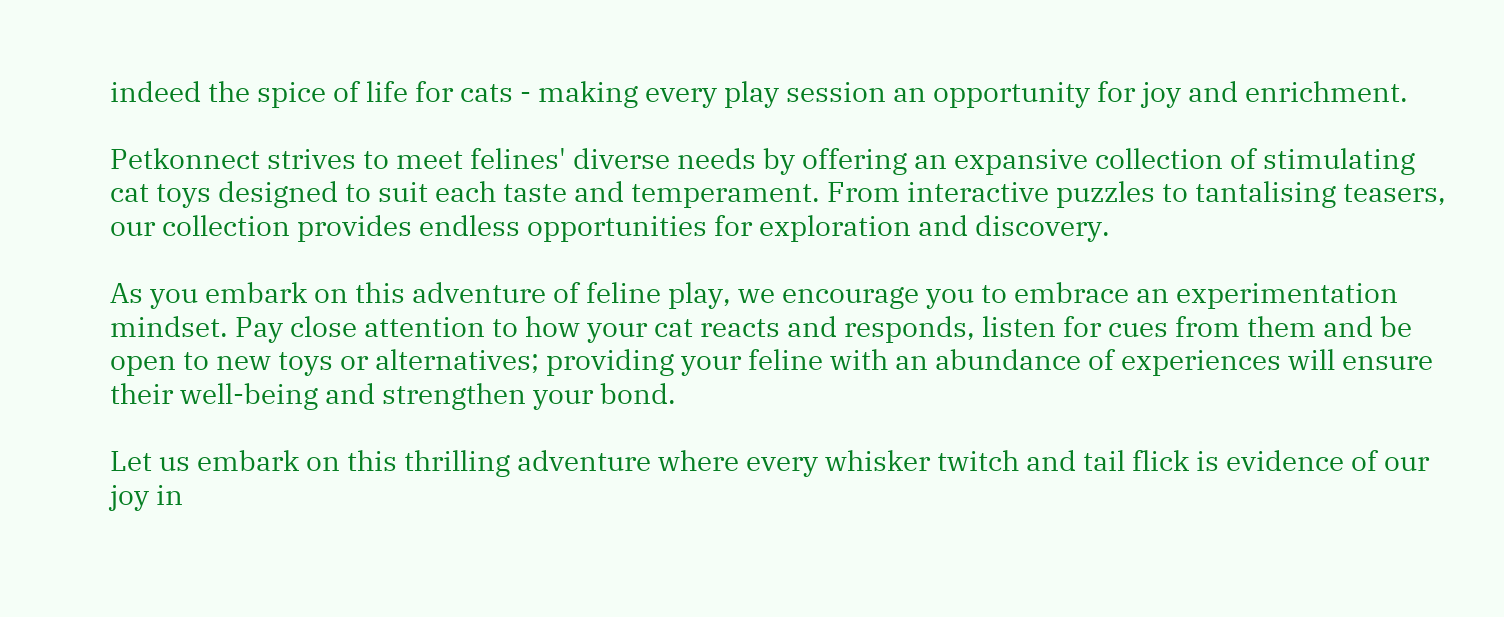indeed the spice of life for cats - making every play session an opportunity for joy and enrichment.

Petkonnect strives to meet felines' diverse needs by offering an expansive collection of stimulating cat toys designed to suit each taste and temperament. From interactive puzzles to tantalising teasers, our collection provides endless opportunities for exploration and discovery.

As you embark on this adventure of feline play, we encourage you to embrace an experimentation mindset. Pay close attention to how your cat reacts and responds, listen for cues from them and be open to new toys or alternatives; providing your feline with an abundance of experiences will ensure their well-being and strengthen your bond.

Let us embark on this thrilling adventure where every whisker twitch and tail flick is evidence of our joy in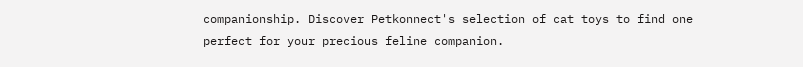companionship. Discover Petkonnect's selection of cat toys to find one perfect for your precious feline companion.